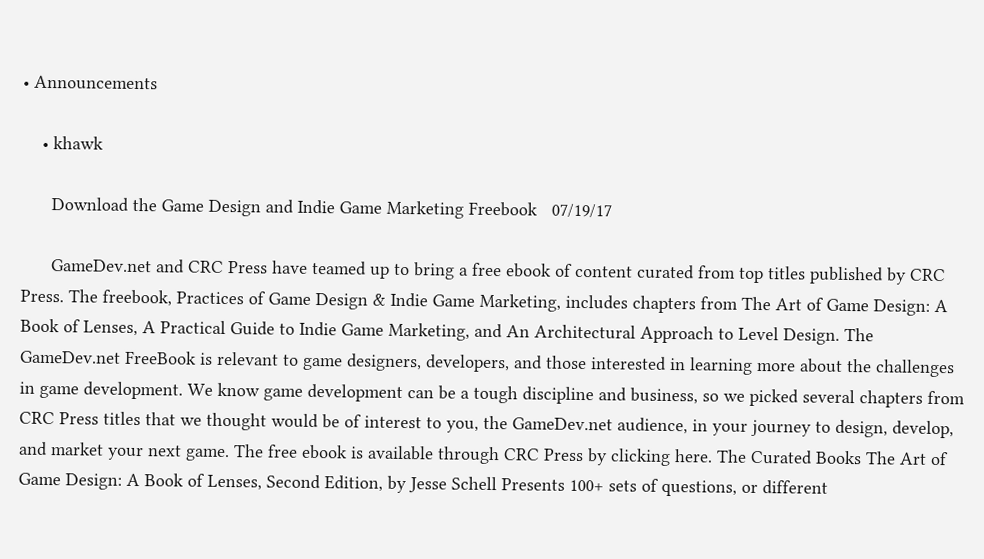• Announcements

    • khawk

      Download the Game Design and Indie Game Marketing Freebook   07/19/17

      GameDev.net and CRC Press have teamed up to bring a free ebook of content curated from top titles published by CRC Press. The freebook, Practices of Game Design & Indie Game Marketing, includes chapters from The Art of Game Design: A Book of Lenses, A Practical Guide to Indie Game Marketing, and An Architectural Approach to Level Design. The GameDev.net FreeBook is relevant to game designers, developers, and those interested in learning more about the challenges in game development. We know game development can be a tough discipline and business, so we picked several chapters from CRC Press titles that we thought would be of interest to you, the GameDev.net audience, in your journey to design, develop, and market your next game. The free ebook is available through CRC Press by clicking here. The Curated Books The Art of Game Design: A Book of Lenses, Second Edition, by Jesse Schell Presents 100+ sets of questions, or different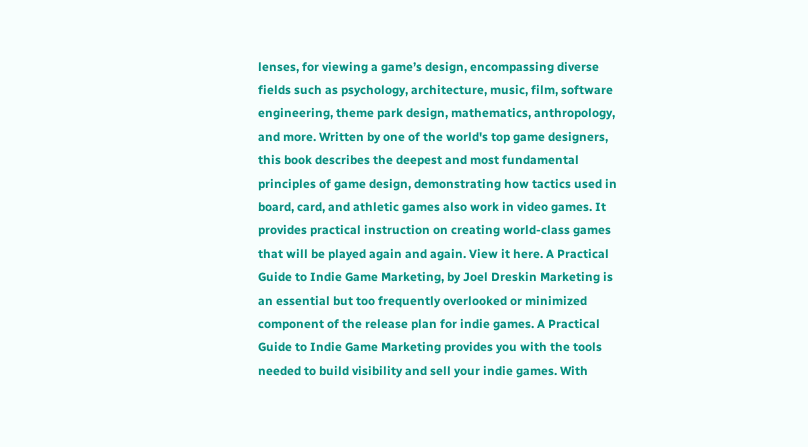lenses, for viewing a game’s design, encompassing diverse fields such as psychology, architecture, music, film, software engineering, theme park design, mathematics, anthropology, and more. Written by one of the world's top game designers, this book describes the deepest and most fundamental principles of game design, demonstrating how tactics used in board, card, and athletic games also work in video games. It provides practical instruction on creating world-class games that will be played again and again. View it here. A Practical Guide to Indie Game Marketing, by Joel Dreskin Marketing is an essential but too frequently overlooked or minimized component of the release plan for indie games. A Practical Guide to Indie Game Marketing provides you with the tools needed to build visibility and sell your indie games. With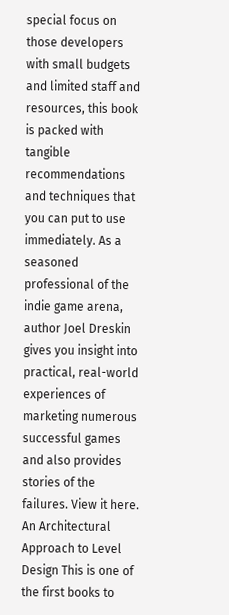special focus on those developers with small budgets and limited staff and resources, this book is packed with tangible recommendations and techniques that you can put to use immediately. As a seasoned professional of the indie game arena, author Joel Dreskin gives you insight into practical, real-world experiences of marketing numerous successful games and also provides stories of the failures. View it here. An Architectural Approach to Level Design This is one of the first books to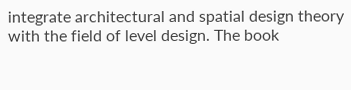integrate architectural and spatial design theory with the field of level design. The book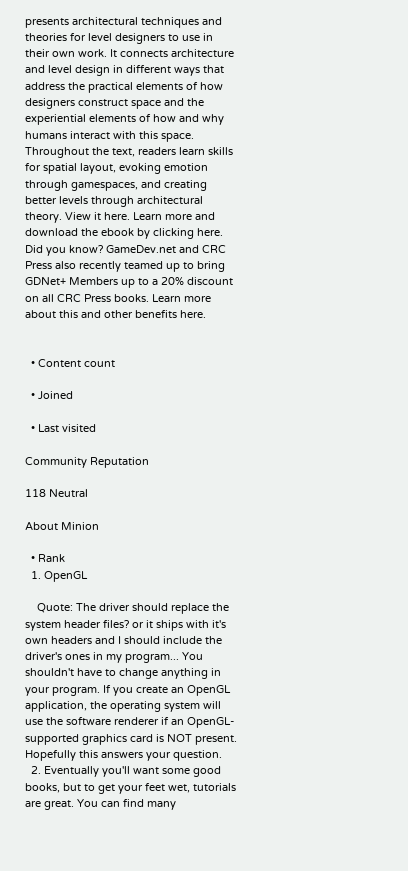presents architectural techniques and theories for level designers to use in their own work. It connects architecture and level design in different ways that address the practical elements of how designers construct space and the experiential elements of how and why humans interact with this space. Throughout the text, readers learn skills for spatial layout, evoking emotion through gamespaces, and creating better levels through architectural theory. View it here. Learn more and download the ebook by clicking here. Did you know? GameDev.net and CRC Press also recently teamed up to bring GDNet+ Members up to a 20% discount on all CRC Press books. Learn more about this and other benefits here.


  • Content count

  • Joined

  • Last visited

Community Reputation

118 Neutral

About Minion

  • Rank
  1. OpenGL

    Quote: The driver should replace the system header files? or it ships with it's own headers and I should include the driver's ones in my program... You shouldn't have to change anything in your program. If you create an OpenGL application, the operating system will use the software renderer if an OpenGL-supported graphics card is NOT present. Hopefully this answers your question.
  2. Eventually you'll want some good books, but to get your feet wet, tutorials are great. You can find many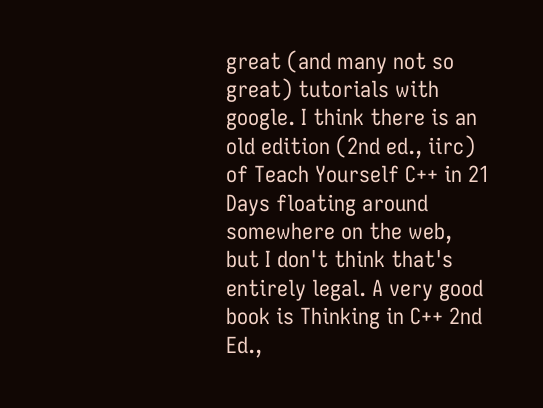great (and many not so great) tutorials with google. I think there is an old edition (2nd ed., iirc) of Teach Yourself C++ in 21 Days floating around somewhere on the web, but I don't think that's entirely legal. A very good book is Thinking in C++ 2nd Ed.,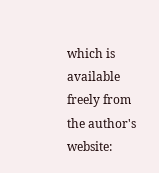which is available freely from the author's website: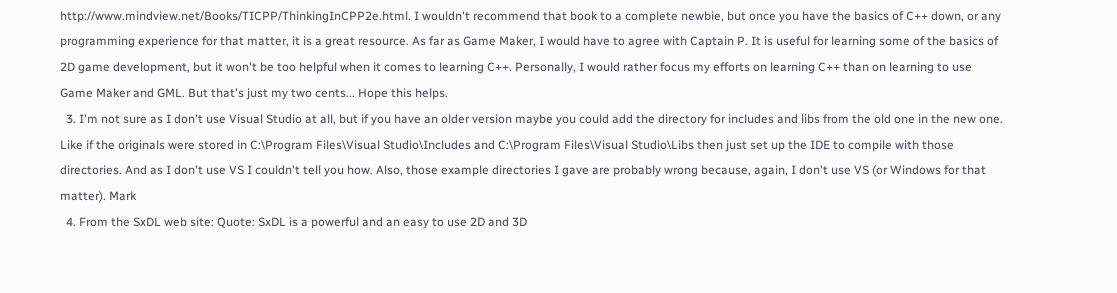http://www.mindview.net/Books/TICPP/ThinkingInCPP2e.html. I wouldn't recommend that book to a complete newbie, but once you have the basics of C++ down, or any programming experience for that matter, it is a great resource. As far as Game Maker, I would have to agree with Captain P. It is useful for learning some of the basics of 2D game development, but it won't be too helpful when it comes to learning C++. Personally, I would rather focus my efforts on learning C++ than on learning to use Game Maker and GML. But that's just my two cents... Hope this helps.
  3. I'm not sure as I don't use Visual Studio at all, but if you have an older version maybe you could add the directory for includes and libs from the old one in the new one. Like if the originals were stored in C:\Program Files\Visual Studio\Includes and C:\Program Files\Visual Studio\Libs then just set up the IDE to compile with those directories. And as I don't use VS I couldn't tell you how. Also, those example directories I gave are probably wrong because, again, I don't use VS (or Windows for that matter). Mark
  4. From the SxDL web site: Quote: SxDL is a powerful and an easy to use 2D and 3D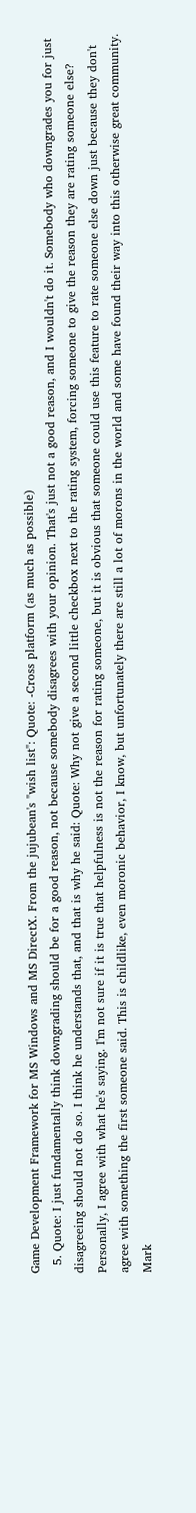Game Development Framework for MS Windows and MS DirectX. From the jujubean's "wish list": Quote: -Cross platform (as much as possible)
  5. Quote: I just fundamentally think downgrading should be for a good reason, not because somebody disagrees with your opinion. That's just not a good reason, and I wouldn't do it. Somebody who downgrades you for just disagreeing should not do so. I think he understands that, and that is why he said: Quote: Why not give a second little checkbox next to the rating system, forcing someone to give the reason they are rating someone else? Personally, I agree with what he's saying. I'm not sure if it is true that helpfulness is not the reason for rating someone, but it is obvious that someone could use this feature to rate someone else down just because they don't agree with something the first someone said. This is childlike, even moronic behavior, I know, but unfortunately there are still a lot of morons in the world and some have found their way into this otherwise great community. Mark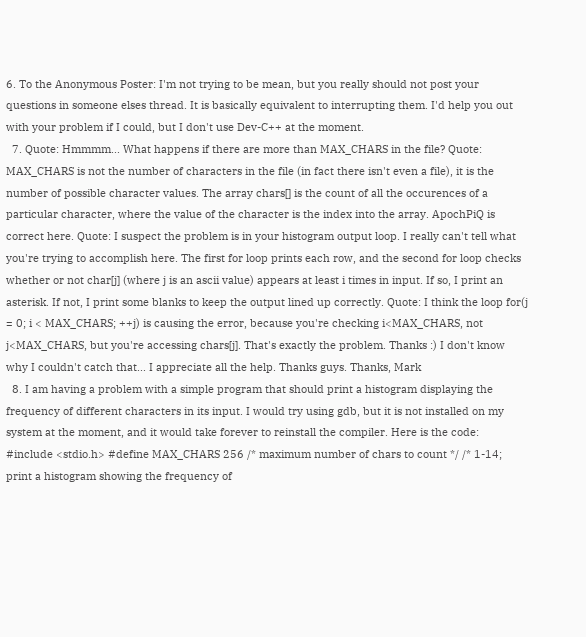6. To the Anonymous Poster: I'm not trying to be mean, but you really should not post your questions in someone elses thread. It is basically equivalent to interrupting them. I'd help you out with your problem if I could, but I don't use Dev-C++ at the moment.
  7. Quote: Hmmmm... What happens if there are more than MAX_CHARS in the file? Quote: MAX_CHARS is not the number of characters in the file (in fact there isn't even a file), it is the number of possible character values. The array chars[] is the count of all the occurences of a particular character, where the value of the character is the index into the array. ApochPiQ is correct here. Quote: I suspect the problem is in your histogram output loop. I really can't tell what you're trying to accomplish here. The first for loop prints each row, and the second for loop checks whether or not char[j] (where j is an ascii value) appears at least i times in input. If so, I print an asterisk. If not, I print some blanks to keep the output lined up correctly. Quote: I think the loop for(j = 0; i < MAX_CHARS; ++j) is causing the error, because you're checking i<MAX_CHARS, not j<MAX_CHARS, but you're accessing chars[j]. That's exactly the problem. Thanks :) I don't know why I couldn't catch that... I appreciate all the help. Thanks guys. Thanks, Mark
  8. I am having a problem with a simple program that should print a histogram displaying the frequency of different characters in its input. I would try using gdb, but it is not installed on my system at the moment, and it would take forever to reinstall the compiler. Here is the code: #include <stdio.h> #define MAX_CHARS 256 /* maximum number of chars to count */ /* 1-14; print a histogram showing the frequency of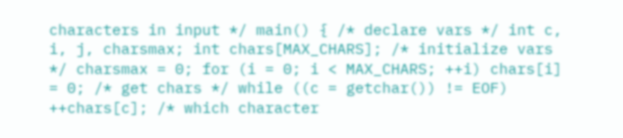characters in input */ main() { /* declare vars */ int c, i, j, charsmax; int chars[MAX_CHARS]; /* initialize vars */ charsmax = 0; for (i = 0; i < MAX_CHARS; ++i) chars[i] = 0; /* get chars */ while ((c = getchar()) != EOF) ++chars[c]; /* which character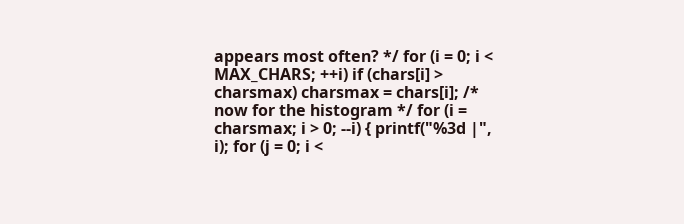appears most often? */ for (i = 0; i < MAX_CHARS; ++i) if (chars[i] > charsmax) charsmax = chars[i]; /* now for the histogram */ for (i = charsmax; i > 0; --i) { printf("%3d |", i); for (j = 0; i <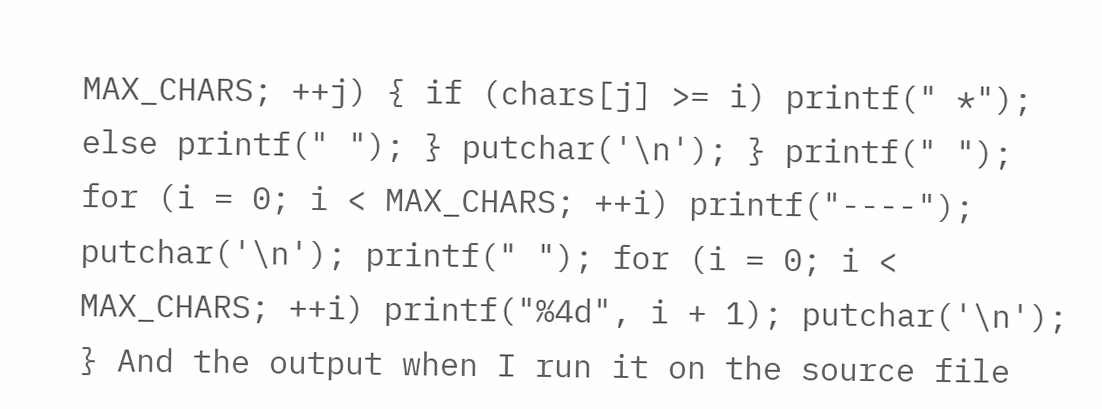MAX_CHARS; ++j) { if (chars[j] >= i) printf(" *"); else printf(" "); } putchar('\n'); } printf(" "); for (i = 0; i < MAX_CHARS; ++i) printf("----"); putchar('\n'); printf(" "); for (i = 0; i < MAX_CHARS; ++i) printf("%4d", i + 1); putchar('\n'); } And the output when I run it on the source file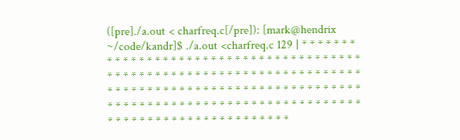([pre]./a.out < charfreq.c[/pre]): [mark@hendrix ~/code/kandr]$ ./a.out <charfreq.c 129 | * * * * * * * * * * * * * * * * * * * * * * * * * * * * * * * * * * * * * * * * * * * * * * * * * * * * * * * * * * * * * * * * * * * * * * * * * * * * * * * * * * * * * * * * * * * * * * * * * * * * * * * * * * * * * * * * * * * * * * * * * * * * * * * * * * * * * * * * * * * * * * * * * * * * * * * * * * * * * *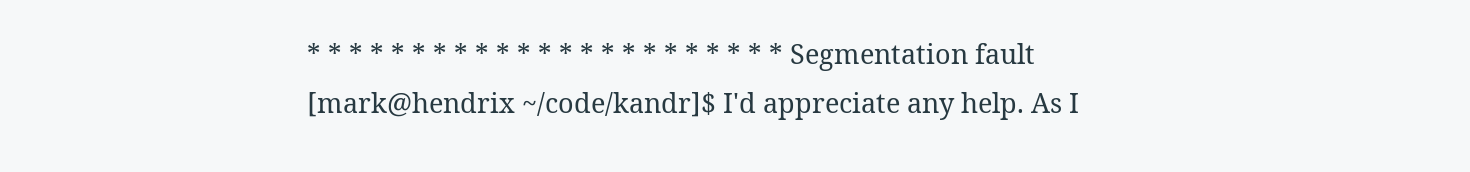* * * * * * * * * * * * * * * * * * * * * * * Segmentation fault [mark@hendrix ~/code/kandr]$ I'd appreciate any help. As I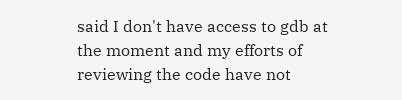said I don't have access to gdb at the moment and my efforts of reviewing the code have not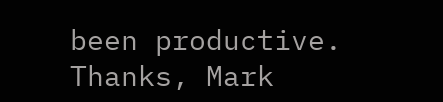been productive. Thanks, Mark